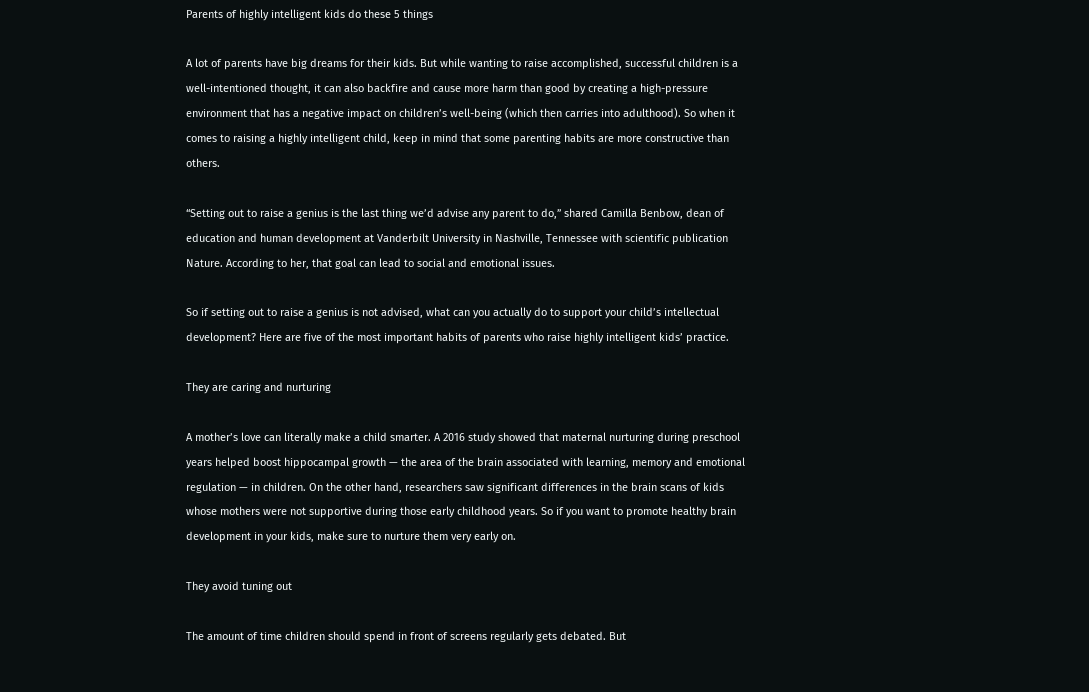Parents of highly intelligent kids do these 5 things

A lot of parents have big dreams for their kids. But while wanting to raise accomplished, successful children is a well-intentioned thought, it can also backfire and cause more harm than good by creating a high-pressure environment that has a negative impact on children’s well-being (which then carries into adulthood). So when it comes to raising a highly intelligent child, keep in mind that some parenting habits are more constructive than others.

“Setting out to raise a genius is the last thing we’d advise any parent to do,” shared Camilla Benbow, dean of education and human development at Vanderbilt University in Nashville, Tennessee with scientific publication Nature. According to her, that goal can lead to social and emotional issues.

So if setting out to raise a genius is not advised, what can you actually do to support your child’s intellectual development? Here are five of the most important habits of parents who raise highly intelligent kids’ practice.

They are caring and nurturing

A mother’s love can literally make a child smarter. A 2016 study showed that maternal nurturing during preschool years helped boost hippocampal growth — the area of the brain associated with learning, memory and emotional regulation — in children. On the other hand, researchers saw significant differences in the brain scans of kids whose mothers were not supportive during those early childhood years. So if you want to promote healthy brain development in your kids, make sure to nurture them very early on.

They avoid tuning out

The amount of time children should spend in front of screens regularly gets debated. But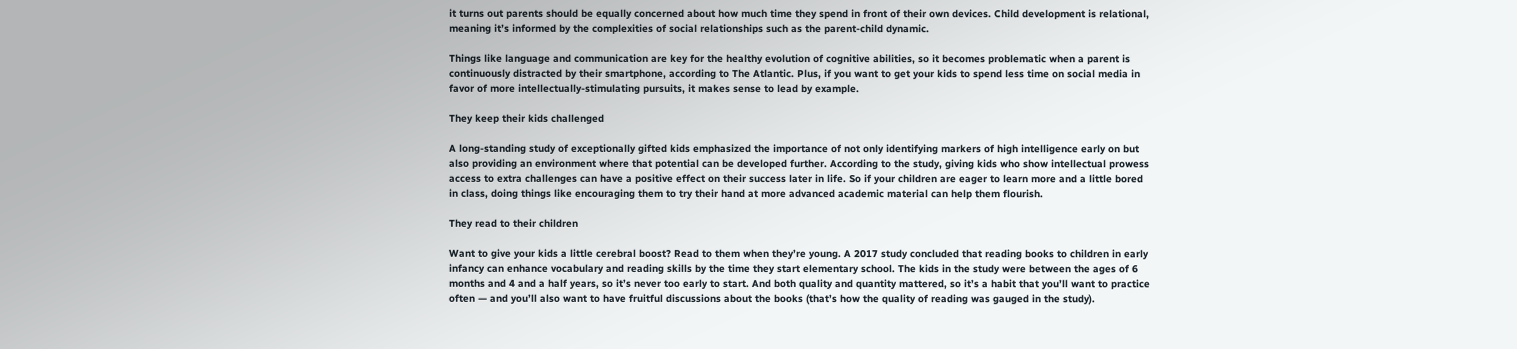it turns out parents should be equally concerned about how much time they spend in front of their own devices. Child development is relational, meaning it’s informed by the complexities of social relationships such as the parent-child dynamic.

Things like language and communication are key for the healthy evolution of cognitive abilities, so it becomes problematic when a parent is continuously distracted by their smartphone, according to The Atlantic. Plus, if you want to get your kids to spend less time on social media in favor of more intellectually-stimulating pursuits, it makes sense to lead by example.

They keep their kids challenged

A long-standing study of exceptionally gifted kids emphasized the importance of not only identifying markers of high intelligence early on but also providing an environment where that potential can be developed further. According to the study, giving kids who show intellectual prowess access to extra challenges can have a positive effect on their success later in life. So if your children are eager to learn more and a little bored in class, doing things like encouraging them to try their hand at more advanced academic material can help them flourish.

They read to their children

Want to give your kids a little cerebral boost? Read to them when they’re young. A 2017 study concluded that reading books to children in early infancy can enhance vocabulary and reading skills by the time they start elementary school. The kids in the study were between the ages of 6 months and 4 and a half years, so it’s never too early to start. And both quality and quantity mattered, so it’s a habit that you’ll want to practice often — and you’ll also want to have fruitful discussions about the books (that’s how the quality of reading was gauged in the study).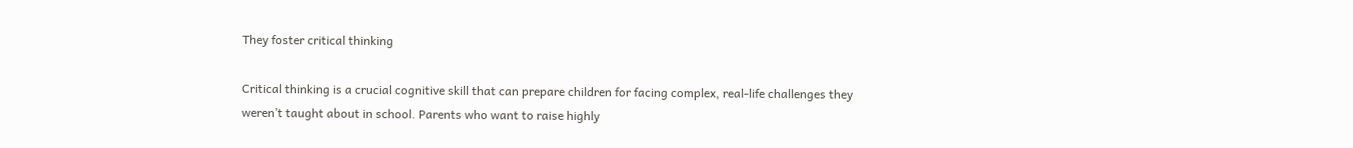They foster critical thinking

Critical thinking is a crucial cognitive skill that can prepare children for facing complex, real-life challenges they weren’t taught about in school. Parents who want to raise highly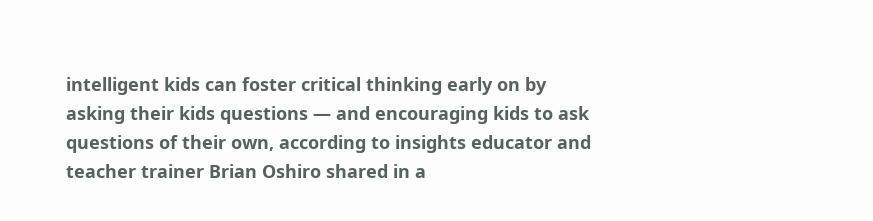intelligent kids can foster critical thinking early on by asking their kids questions — and encouraging kids to ask questions of their own, according to insights educator and teacher trainer Brian Oshiro shared in a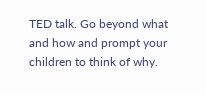TED talk. Go beyond what and how and prompt your children to think of why.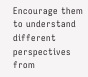Encourage them to understand different perspectives from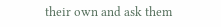their own and ask them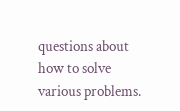questions about how to solve various problems.